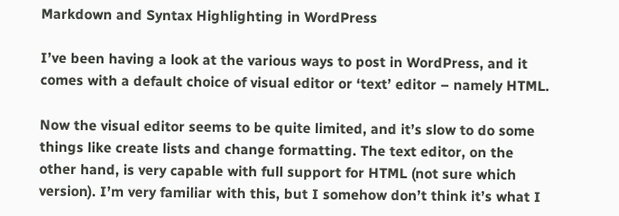Markdown and Syntax Highlighting in WordPress

I’ve been having a look at the various ways to post in WordPress, and it comes with a default choice of visual editor or ‘text’ editor – namely HTML.

Now the visual editor seems to be quite limited, and it’s slow to do some things like create lists and change formatting. The text editor, on the other hand, is very capable with full support for HTML (not sure which version). I’m very familiar with this, but I somehow don’t think it’s what I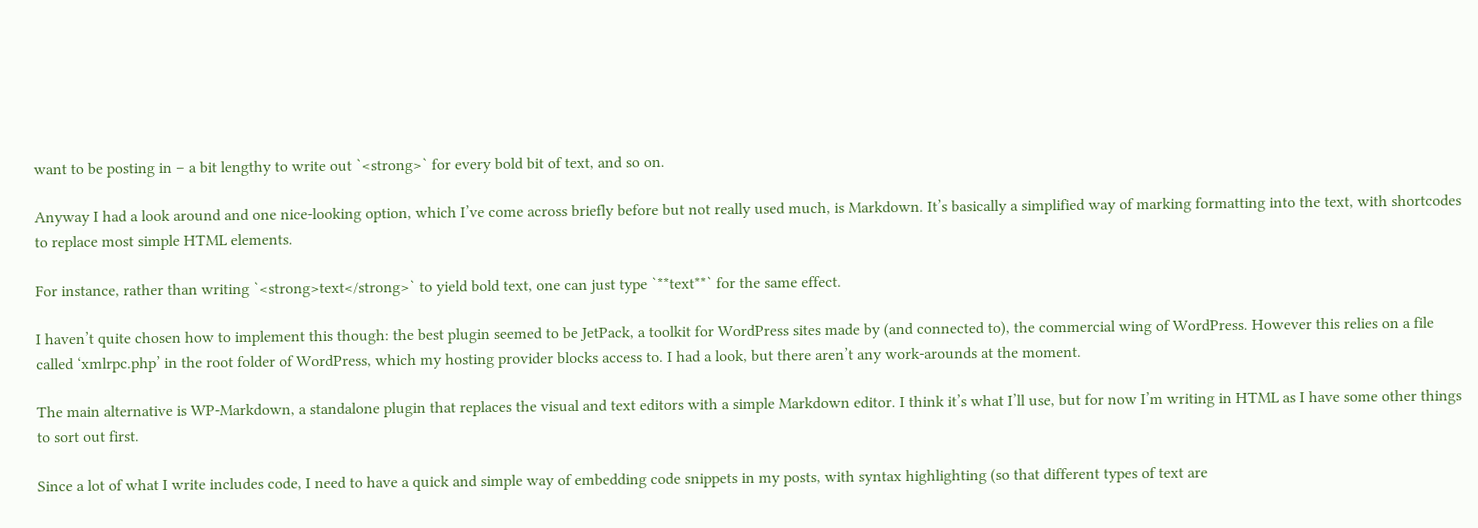want to be posting in – a bit lengthy to write out `<strong>` for every bold bit of text, and so on.

Anyway I had a look around and one nice-looking option, which I’ve come across briefly before but not really used much, is Markdown. It’s basically a simplified way of marking formatting into the text, with shortcodes to replace most simple HTML elements.

For instance, rather than writing `<strong>text</strong>` to yield bold text, one can just type `**text**` for the same effect.

I haven’t quite chosen how to implement this though: the best plugin seemed to be JetPack, a toolkit for WordPress sites made by (and connected to), the commercial wing of WordPress. However this relies on a file called ‘xmlrpc.php’ in the root folder of WordPress, which my hosting provider blocks access to. I had a look, but there aren’t any work-arounds at the moment.

The main alternative is WP-Markdown, a standalone plugin that replaces the visual and text editors with a simple Markdown editor. I think it’s what I’ll use, but for now I’m writing in HTML as I have some other things to sort out first.

Since a lot of what I write includes code, I need to have a quick and simple way of embedding code snippets in my posts, with syntax highlighting (so that different types of text are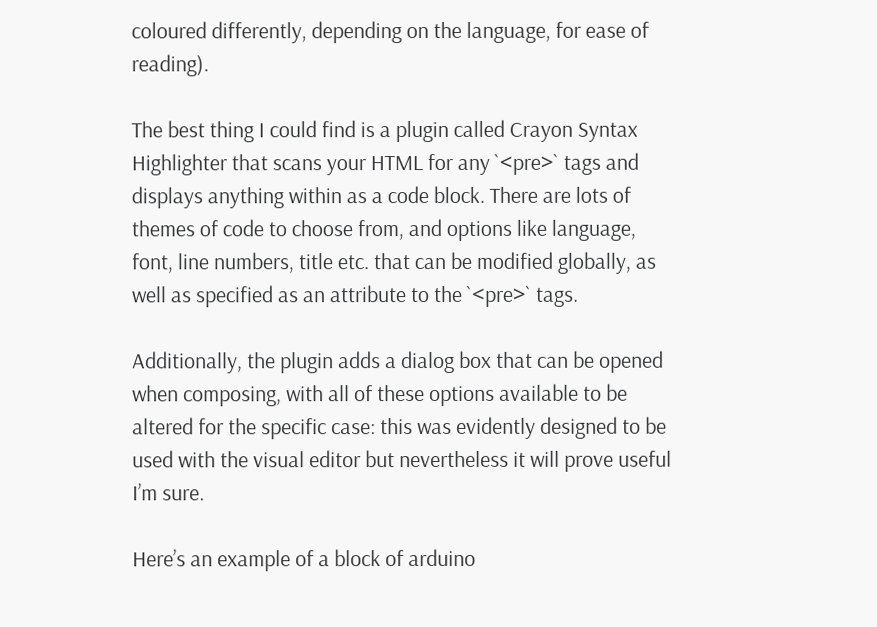coloured differently, depending on the language, for ease of reading).

The best thing I could find is a plugin called Crayon Syntax Highlighter that scans your HTML for any `<pre>` tags and displays anything within as a code block. There are lots of themes of code to choose from, and options like language, font, line numbers, title etc. that can be modified globally, as well as specified as an attribute to the `<pre>` tags.

Additionally, the plugin adds a dialog box that can be opened when composing, with all of these options available to be altered for the specific case: this was evidently designed to be used with the visual editor but nevertheless it will prove useful I’m sure.

Here’s an example of a block of arduino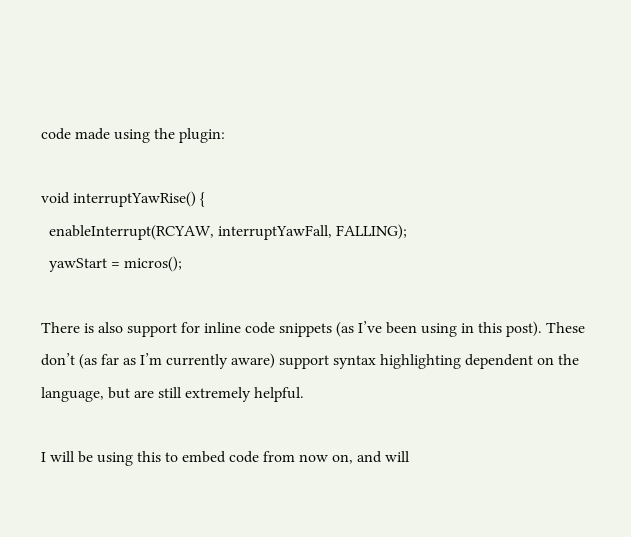code made using the plugin:

void interruptYawRise() {
  enableInterrupt(RCYAW, interruptYawFall, FALLING);
  yawStart = micros();

There is also support for inline code snippets (as I’ve been using in this post). These don’t (as far as I’m currently aware) support syntax highlighting dependent on the language, but are still extremely helpful.

I will be using this to embed code from now on, and will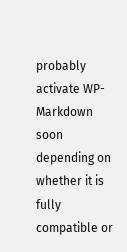probably activate WP-Markdown soon depending on whether it is fully compatible or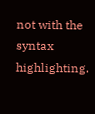not with the syntax highlighting.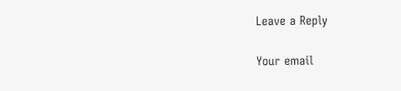Leave a Reply

Your email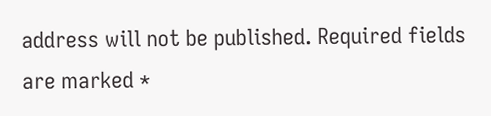address will not be published. Required fields are marked *